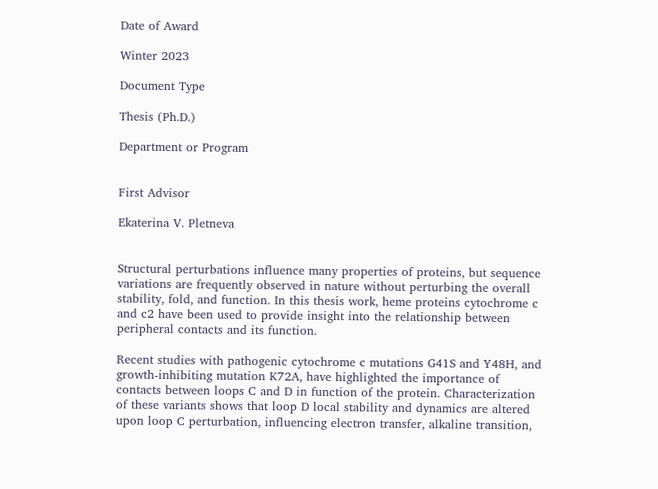Date of Award

Winter 2023

Document Type

Thesis (Ph.D.)

Department or Program


First Advisor

Ekaterina V. Pletneva


Structural perturbations influence many properties of proteins, but sequence variations are frequently observed in nature without perturbing the overall stability, fold, and function. In this thesis work, heme proteins cytochrome c and c2 have been used to provide insight into the relationship between peripheral contacts and its function.

Recent studies with pathogenic cytochrome c mutations G41S and Y48H, and growth-inhibiting mutation K72A, have highlighted the importance of contacts between loops C and D in function of the protein. Characterization of these variants shows that loop D local stability and dynamics are altered upon loop C perturbation, influencing electron transfer, alkaline transition,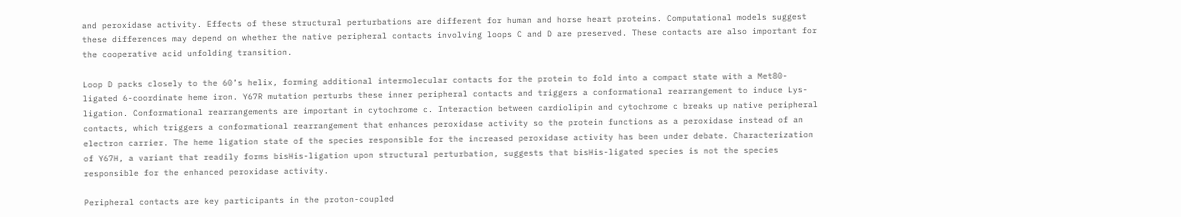and peroxidase activity. Effects of these structural perturbations are different for human and horse heart proteins. Computational models suggest these differences may depend on whether the native peripheral contacts involving loops C and D are preserved. These contacts are also important for the cooperative acid unfolding transition.

Loop D packs closely to the 60’s helix, forming additional intermolecular contacts for the protein to fold into a compact state with a Met80-ligated 6-coordinate heme iron. Y67R mutation perturbs these inner peripheral contacts and triggers a conformational rearrangement to induce Lys-ligation. Conformational rearrangements are important in cytochrome c. Interaction between cardiolipin and cytochrome c breaks up native peripheral contacts, which triggers a conformational rearrangement that enhances peroxidase activity so the protein functions as a peroxidase instead of an electron carrier. The heme ligation state of the species responsible for the increased peroxidase activity has been under debate. Characterization of Y67H, a variant that readily forms bisHis-ligation upon structural perturbation, suggests that bisHis-ligated species is not the species responsible for the enhanced peroxidase activity.

Peripheral contacts are key participants in the proton-coupled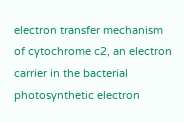electron transfer mechanism of cytochrome c2, an electron carrier in the bacterial photosynthetic electron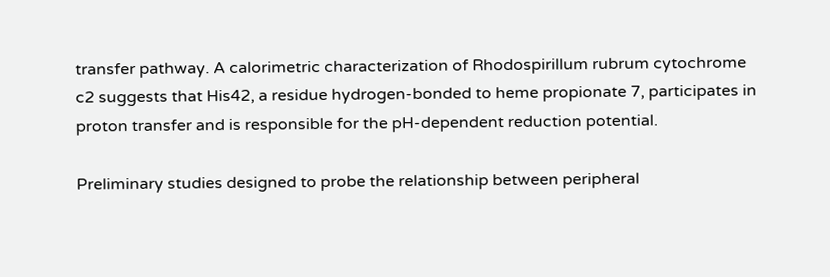transfer pathway. A calorimetric characterization of Rhodospirillum rubrum cytochrome c2 suggests that His42, a residue hydrogen-bonded to heme propionate 7, participates in proton transfer and is responsible for the pH-dependent reduction potential.

Preliminary studies designed to probe the relationship between peripheral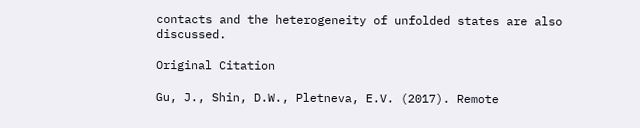contacts and the heterogeneity of unfolded states are also discussed.

Original Citation

Gu, J., Shin, D.W., Pletneva, E.V. (2017). Remote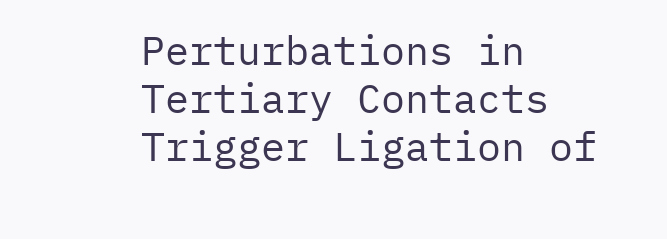Perturbations in Tertiary Contacts Trigger Ligation of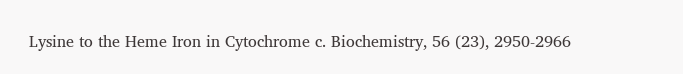Lysine to the Heme Iron in Cytochrome c. Biochemistry, 56 (23), 2950-2966